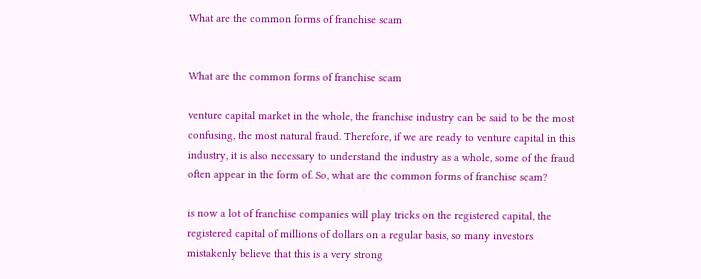What are the common forms of franchise scam


What are the common forms of franchise scam

venture capital market in the whole, the franchise industry can be said to be the most confusing, the most natural fraud. Therefore, if we are ready to venture capital in this industry, it is also necessary to understand the industry as a whole, some of the fraud often appear in the form of. So, what are the common forms of franchise scam?

is now a lot of franchise companies will play tricks on the registered capital, the registered capital of millions of dollars on a regular basis, so many investors mistakenly believe that this is a very strong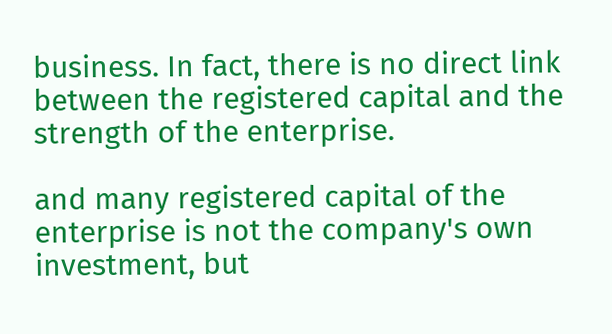business. In fact, there is no direct link between the registered capital and the strength of the enterprise.

and many registered capital of the enterprise is not the company's own investment, but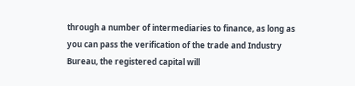through a number of intermediaries to finance, as long as you can pass the verification of the trade and Industry Bureau, the registered capital will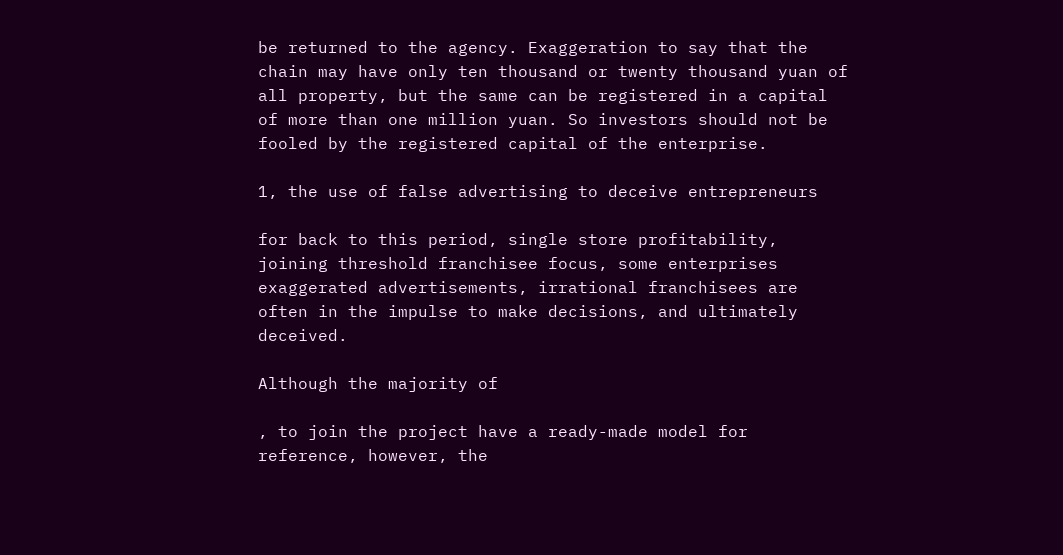be returned to the agency. Exaggeration to say that the chain may have only ten thousand or twenty thousand yuan of all property, but the same can be registered in a capital of more than one million yuan. So investors should not be fooled by the registered capital of the enterprise.

1, the use of false advertising to deceive entrepreneurs

for back to this period, single store profitability, joining threshold franchisee focus, some enterprises exaggerated advertisements, irrational franchisees are often in the impulse to make decisions, and ultimately deceived.

Although the majority of

, to join the project have a ready-made model for reference, however, the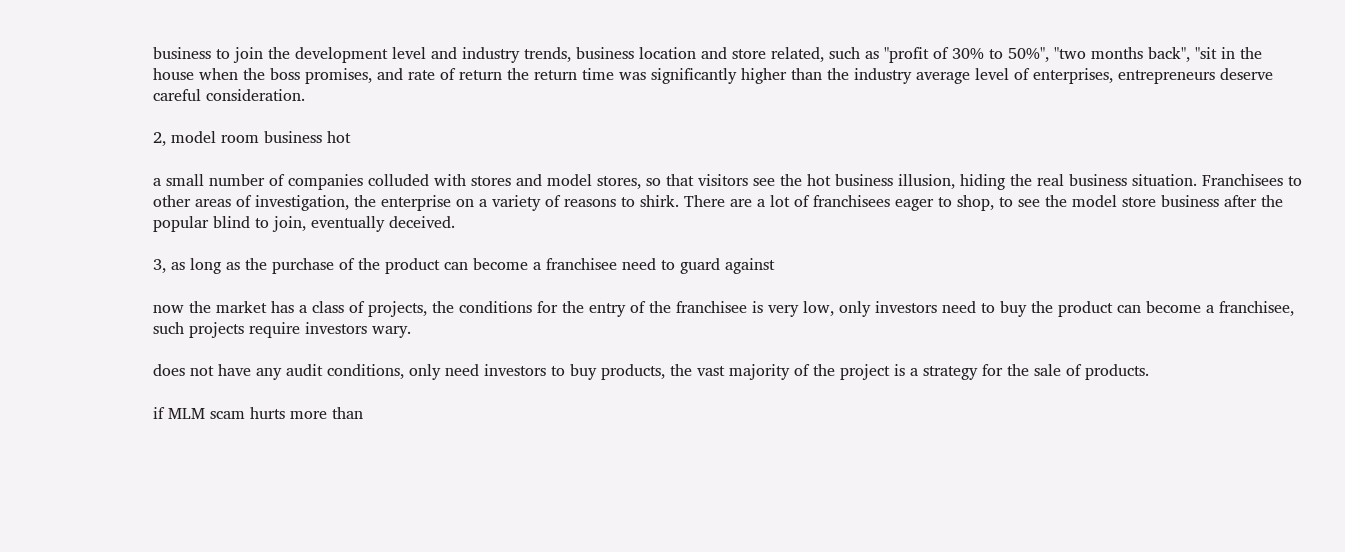business to join the development level and industry trends, business location and store related, such as "profit of 30% to 50%", "two months back", "sit in the house when the boss promises, and rate of return the return time was significantly higher than the industry average level of enterprises, entrepreneurs deserve careful consideration.

2, model room business hot

a small number of companies colluded with stores and model stores, so that visitors see the hot business illusion, hiding the real business situation. Franchisees to other areas of investigation, the enterprise on a variety of reasons to shirk. There are a lot of franchisees eager to shop, to see the model store business after the popular blind to join, eventually deceived.

3, as long as the purchase of the product can become a franchisee need to guard against

now the market has a class of projects, the conditions for the entry of the franchisee is very low, only investors need to buy the product can become a franchisee, such projects require investors wary.

does not have any audit conditions, only need investors to buy products, the vast majority of the project is a strategy for the sale of products.

if MLM scam hurts more than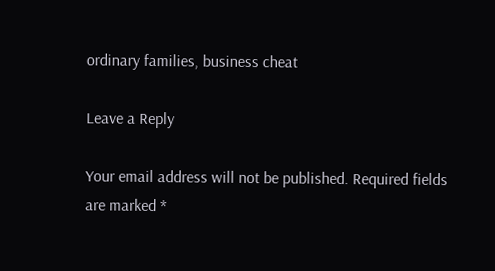ordinary families, business cheat

Leave a Reply

Your email address will not be published. Required fields are marked *